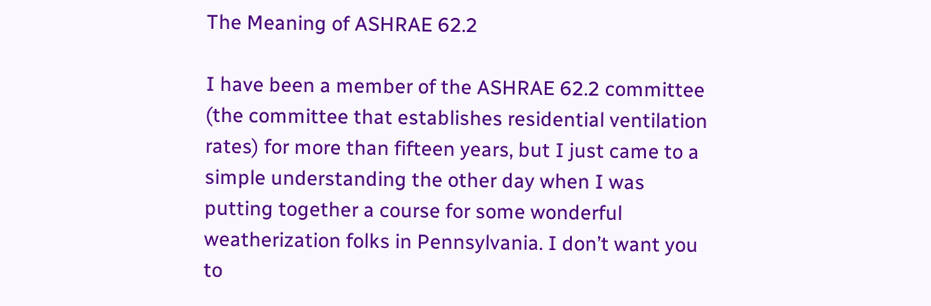The Meaning of ASHRAE 62.2

I have been a member of the ASHRAE 62.2 committee (the committee that establishes residential ventilation rates) for more than fifteen years, but I just came to a simple understanding the other day when I was putting together a course for some wonderful weatherization folks in Pennsylvania. I don’t want you to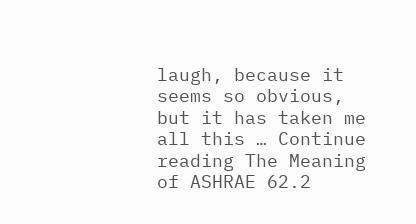laugh, because it seems so obvious, but it has taken me all this … Continue reading The Meaning of ASHRAE 62.2